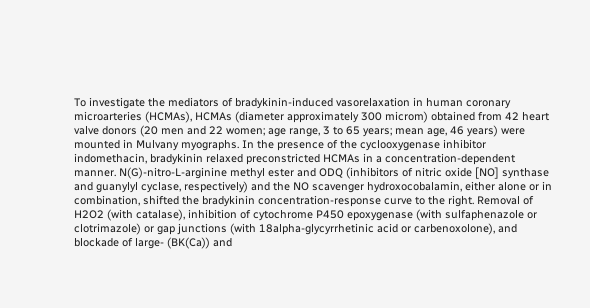To investigate the mediators of bradykinin-induced vasorelaxation in human coronary microarteries (HCMAs), HCMAs (diameter approximately 300 microm) obtained from 42 heart valve donors (20 men and 22 women; age range, 3 to 65 years; mean age, 46 years) were mounted in Mulvany myographs. In the presence of the cyclooxygenase inhibitor indomethacin, bradykinin relaxed preconstricted HCMAs in a concentration-dependent manner. N(G)-nitro-L-arginine methyl ester and ODQ (inhibitors of nitric oxide [NO] synthase and guanylyl cyclase, respectively) and the NO scavenger hydroxocobalamin, either alone or in combination, shifted the bradykinin concentration-response curve to the right. Removal of H2O2 (with catalase), inhibition of cytochrome P450 epoxygenase (with sulfaphenazole or clotrimazole) or gap junctions (with 18alpha-glycyrrhetinic acid or carbenoxolone), and blockade of large- (BK(Ca)) and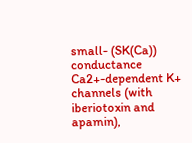small- (SK(Ca)) conductance Ca2+-dependent K+ channels (with iberiotoxin and apamin),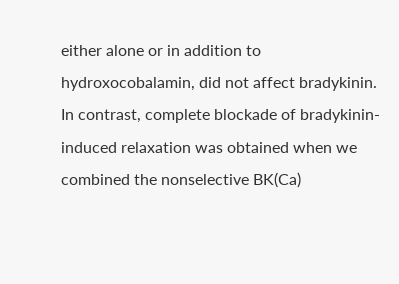either alone or in addition to hydroxocobalamin, did not affect bradykinin. In contrast, complete blockade of bradykinin-induced relaxation was obtained when we combined the nonselective BK(Ca)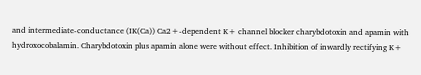and intermediate-conductance (IK(Ca)) Ca2+-dependent K+ channel blocker charybdotoxin and apamin with hydroxocobalamin. Charybdotoxin plus apamin alone were without effect. Inhibition of inwardly rectifying K+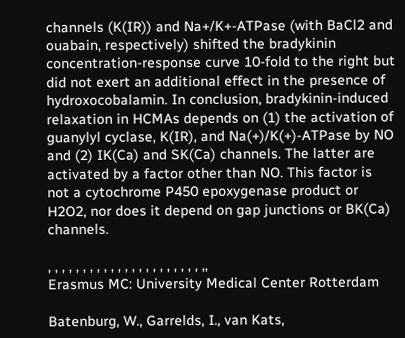channels (K(IR)) and Na+/K+-ATPase (with BaCl2 and ouabain, respectively) shifted the bradykinin concentration-response curve 10-fold to the right but did not exert an additional effect in the presence of hydroxocobalamin. In conclusion, bradykinin-induced relaxation in HCMAs depends on (1) the activation of guanylyl cyclase, K(IR), and Na(+)/K(+)-ATPase by NO and (2) IK(Ca) and SK(Ca) channels. The latter are activated by a factor other than NO. This factor is not a cytochrome P450 epoxygenase product or H2O2, nor does it depend on gap junctions or BK(Ca) channels.

, , , , , , , , , , , , , , , , , , , , , , ,,
Erasmus MC: University Medical Center Rotterdam

Batenburg, W., Garrelds, I., van Kats,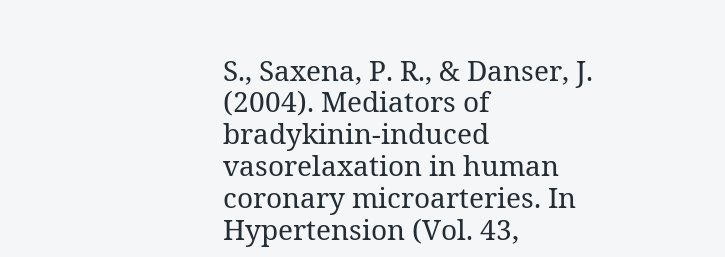S., Saxena, P. R., & Danser, J. (2004). Mediators of bradykinin-induced vasorelaxation in human coronary microarteries. In Hypertension (Vol. 43,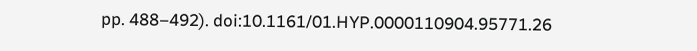pp. 488–492). doi:10.1161/01.HYP.0000110904.95771.26